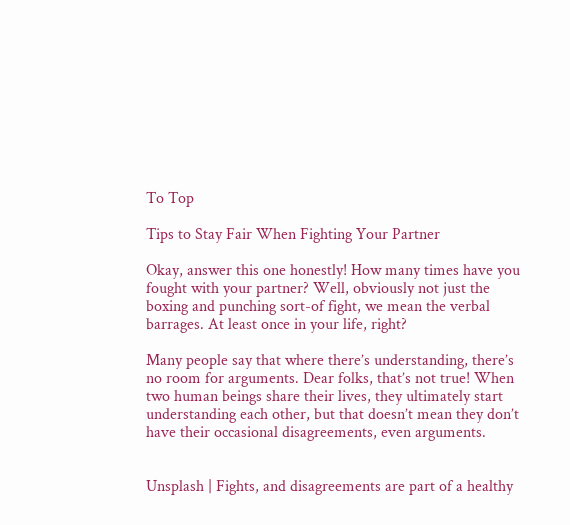To Top

Tips to Stay Fair When Fighting Your Partner

Okay, answer this one honestly! How many times have you fought with your partner? Well, obviously not just the boxing and punching sort-of fight, we mean the verbal barrages. At least once in your life, right?

Many people say that where there’s understanding, there’s no room for arguments. Dear folks, that’s not true! When two human beings share their lives, they ultimately start understanding each other, but that doesn’t mean they don’t have their occasional disagreements, even arguments.


Unsplash | Fights, and disagreements are part of a healthy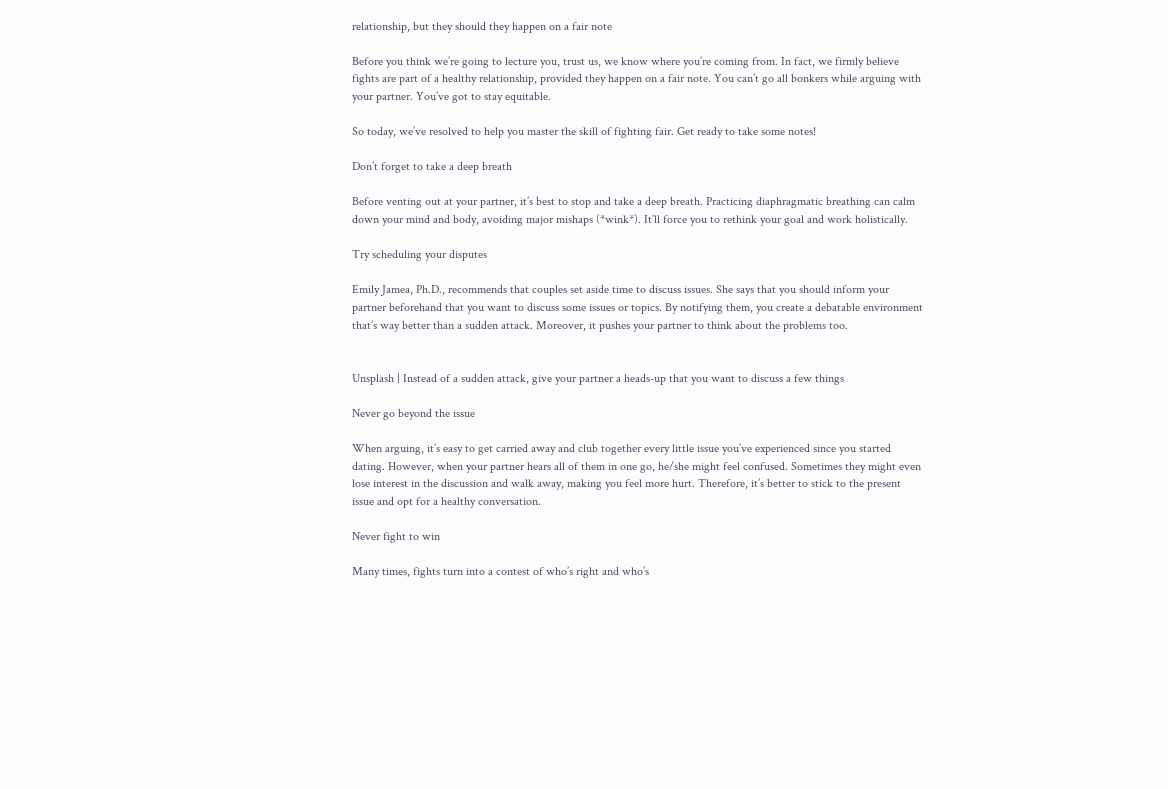relationship, but they should they happen on a fair note

Before you think we’re going to lecture you, trust us, we know where you’re coming from. In fact, we firmly believe fights are part of a healthy relationship, provided they happen on a fair note. You can’t go all bonkers while arguing with your partner. You’ve got to stay equitable.

So today, we’ve resolved to help you master the skill of fighting fair. Get ready to take some notes!

Don’t forget to take a deep breath

Before venting out at your partner, it’s best to stop and take a deep breath. Practicing diaphragmatic breathing can calm down your mind and body, avoiding major mishaps (*wink*). It’ll force you to rethink your goal and work holistically.

Try scheduling your disputes

Emily Jamea, Ph.D., recommends that couples set aside time to discuss issues. She says that you should inform your partner beforehand that you want to discuss some issues or topics. By notifying them, you create a debatable environment that’s way better than a sudden attack. Moreover, it pushes your partner to think about the problems too.


Unsplash | Instead of a sudden attack, give your partner a heads-up that you want to discuss a few things

Never go beyond the issue

When arguing, it’s easy to get carried away and club together every little issue you’ve experienced since you started dating. However, when your partner hears all of them in one go, he/she might feel confused. Sometimes they might even lose interest in the discussion and walk away, making you feel more hurt. Therefore, it’s better to stick to the present issue and opt for a healthy conversation.

Never fight to win

Many times, fights turn into a contest of who’s right and who’s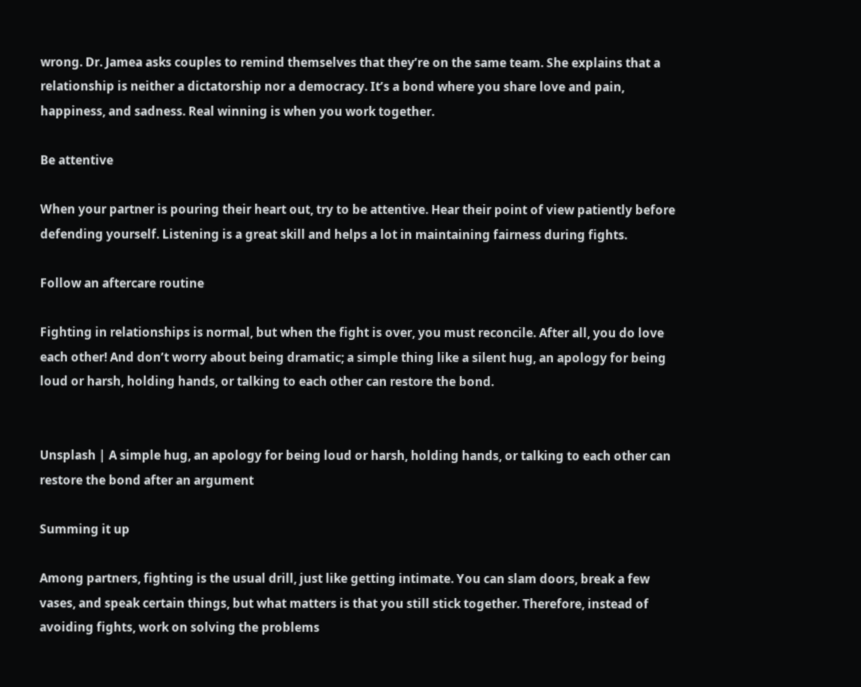wrong. Dr. Jamea asks couples to remind themselves that they’re on the same team. She explains that a relationship is neither a dictatorship nor a democracy. It’s a bond where you share love and pain, happiness, and sadness. Real winning is when you work together.

Be attentive

When your partner is pouring their heart out, try to be attentive. Hear their point of view patiently before defending yourself. Listening is a great skill and helps a lot in maintaining fairness during fights.

Follow an aftercare routine

Fighting in relationships is normal, but when the fight is over, you must reconcile. After all, you do love each other! And don’t worry about being dramatic; a simple thing like a silent hug, an apology for being loud or harsh, holding hands, or talking to each other can restore the bond.


Unsplash | A simple hug, an apology for being loud or harsh, holding hands, or talking to each other can restore the bond after an argument

Summing it up

Among partners, fighting is the usual drill, just like getting intimate. You can slam doors, break a few vases, and speak certain things, but what matters is that you still stick together. Therefore, instead of avoiding fights, work on solving the problems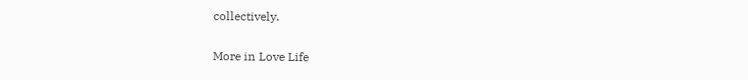collectively.

More in Love Life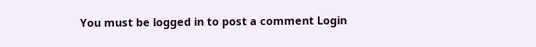You must be logged in to post a comment Login